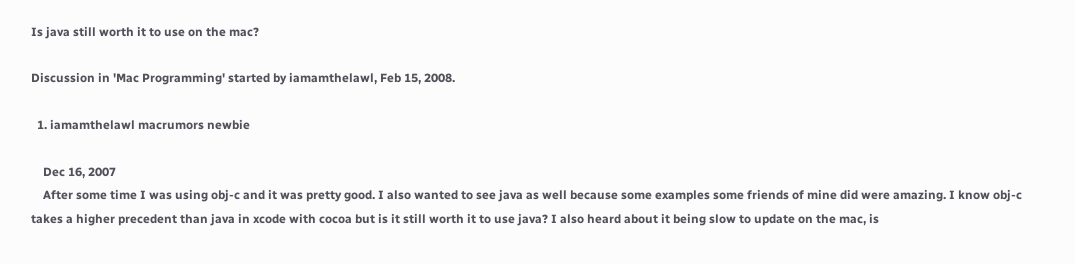Is java still worth it to use on the mac?

Discussion in 'Mac Programming' started by iamamthelawl, Feb 15, 2008.

  1. iamamthelawl macrumors newbie

    Dec 16, 2007
    After some time I was using obj-c and it was pretty good. I also wanted to see java as well because some examples some friends of mine did were amazing. I know obj-c takes a higher precedent than java in xcode with cocoa but is it still worth it to use java? I also heard about it being slow to update on the mac, is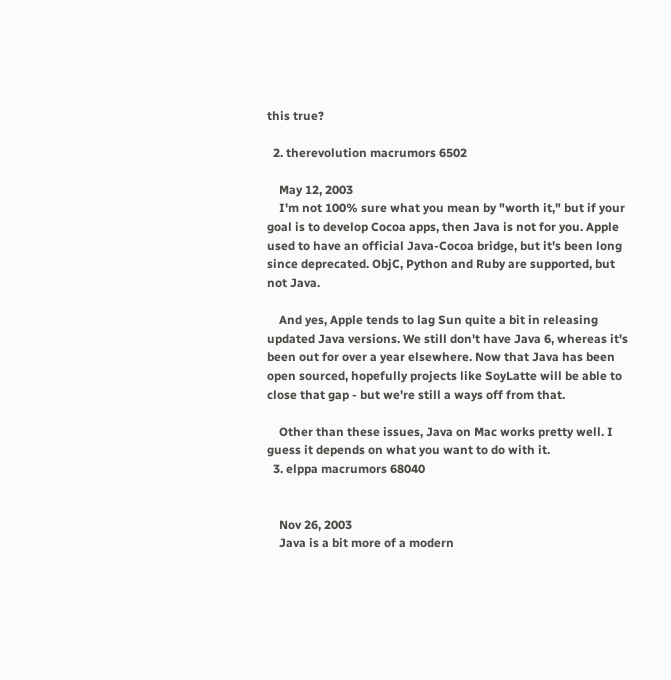this true?

  2. therevolution macrumors 6502

    May 12, 2003
    I'm not 100% sure what you mean by "worth it," but if your goal is to develop Cocoa apps, then Java is not for you. Apple used to have an official Java-Cocoa bridge, but it's been long since deprecated. ObjC, Python and Ruby are supported, but not Java.

    And yes, Apple tends to lag Sun quite a bit in releasing updated Java versions. We still don't have Java 6, whereas it's been out for over a year elsewhere. Now that Java has been open sourced, hopefully projects like SoyLatte will be able to close that gap - but we're still a ways off from that.

    Other than these issues, Java on Mac works pretty well. I guess it depends on what you want to do with it.
  3. elppa macrumors 68040


    Nov 26, 2003
    Java is a bit more of a modern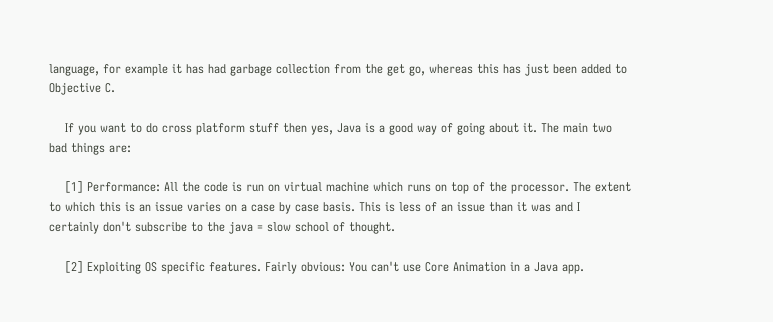language, for example it has had garbage collection from the get go, whereas this has just been added to Objective C.

    If you want to do cross platform stuff then yes, Java is a good way of going about it. The main two bad things are:

    [1] Performance: All the code is run on virtual machine which runs on top of the processor. The extent to which this is an issue varies on a case by case basis. This is less of an issue than it was and I certainly don't subscribe to the java = slow school of thought.

    [2] Exploiting OS specific features. Fairly obvious: You can't use Core Animation in a Java app.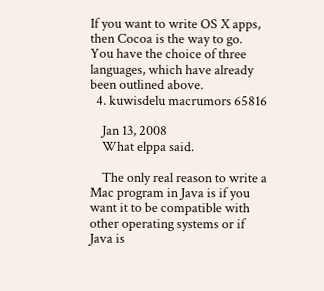If you want to write OS X apps, then Cocoa is the way to go. You have the choice of three languages, which have already been outlined above.
  4. kuwisdelu macrumors 65816

    Jan 13, 2008
    What elppa said.

    The only real reason to write a Mac program in Java is if you want it to be compatible with other operating systems or if Java is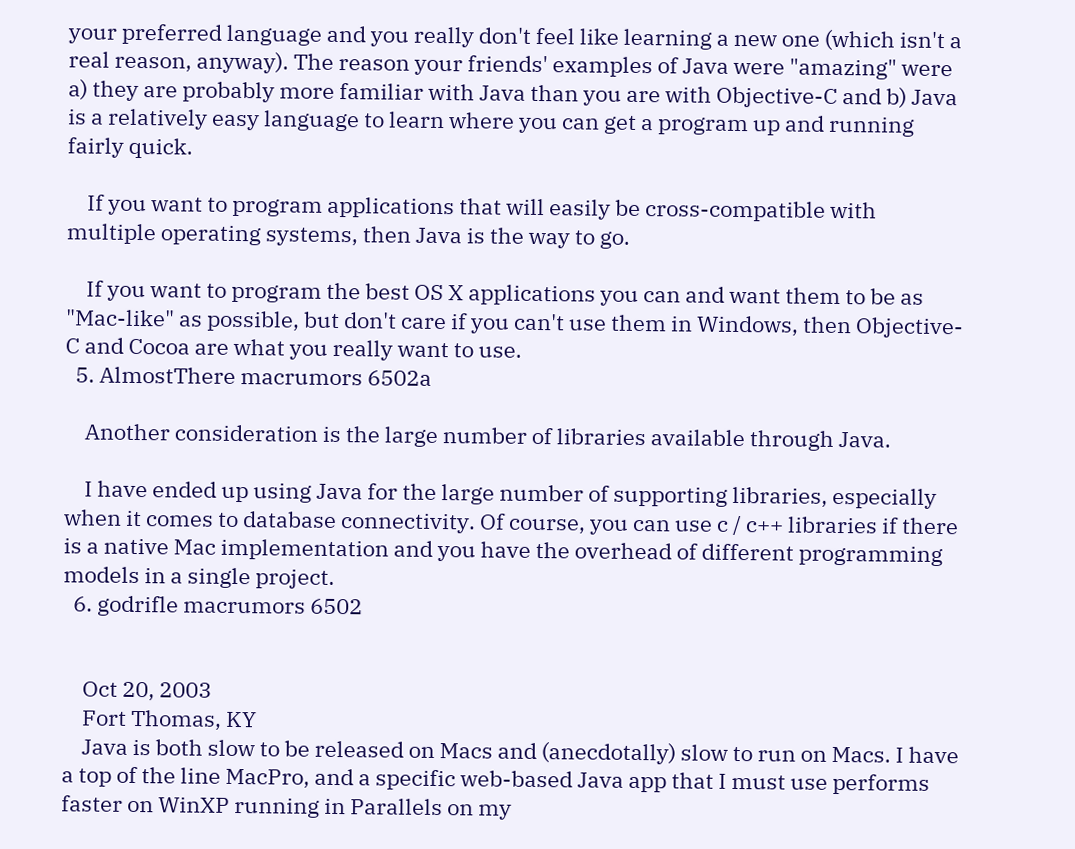your preferred language and you really don't feel like learning a new one (which isn't a real reason, anyway). The reason your friends' examples of Java were "amazing" were a) they are probably more familiar with Java than you are with Objective-C and b) Java is a relatively easy language to learn where you can get a program up and running fairly quick.

    If you want to program applications that will easily be cross-compatible with multiple operating systems, then Java is the way to go.

    If you want to program the best OS X applications you can and want them to be as "Mac-like" as possible, but don't care if you can't use them in Windows, then Objective-C and Cocoa are what you really want to use.
  5. AlmostThere macrumors 6502a

    Another consideration is the large number of libraries available through Java.

    I have ended up using Java for the large number of supporting libraries, especially when it comes to database connectivity. Of course, you can use c / c++ libraries if there is a native Mac implementation and you have the overhead of different programming models in a single project.
  6. godrifle macrumors 6502


    Oct 20, 2003
    Fort Thomas, KY
    Java is both slow to be released on Macs and (anecdotally) slow to run on Macs. I have a top of the line MacPro, and a specific web-based Java app that I must use performs faster on WinXP running in Parallels on my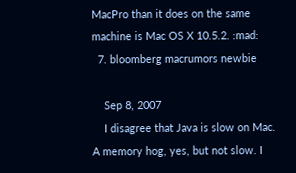MacPro than it does on the same machine is Mac OS X 10.5.2. :mad:
  7. bloomberg macrumors newbie

    Sep 8, 2007
    I disagree that Java is slow on Mac. A memory hog, yes, but not slow. I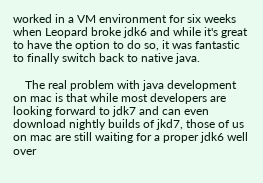worked in a VM environment for six weeks when Leopard broke jdk6 and while it's great to have the option to do so, it was fantastic to finally switch back to native java.

    The real problem with java development on mac is that while most developers are looking forward to jdk7 and can even download nightly builds of jkd7, those of us on mac are still waiting for a proper jdk6 well over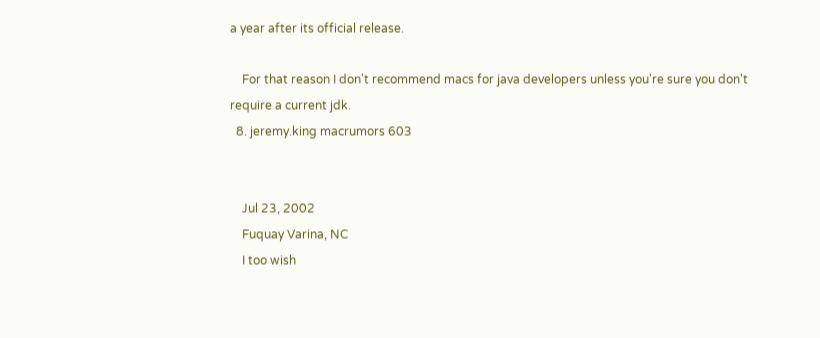a year after its official release.

    For that reason I don't recommend macs for java developers unless you're sure you don't require a current jdk.
  8. jeremy.king macrumors 603


    Jul 23, 2002
    Fuquay Varina, NC
    I too wish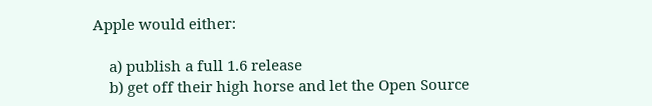Apple would either:

    a) publish a full 1.6 release
    b) get off their high horse and let the Open Source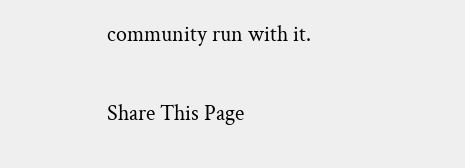community run with it.

Share This Page